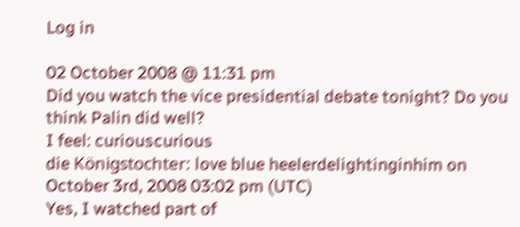Log in

02 October 2008 @ 11:31 pm
Did you watch the vice presidential debate tonight? Do you think Palin did well?
I feel: curiouscurious
die Königstochter: love blue heelerdelightinginhim on October 3rd, 2008 03:02 pm (UTC)
Yes, I watched part of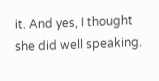it. And yes, I thought she did well speaking.